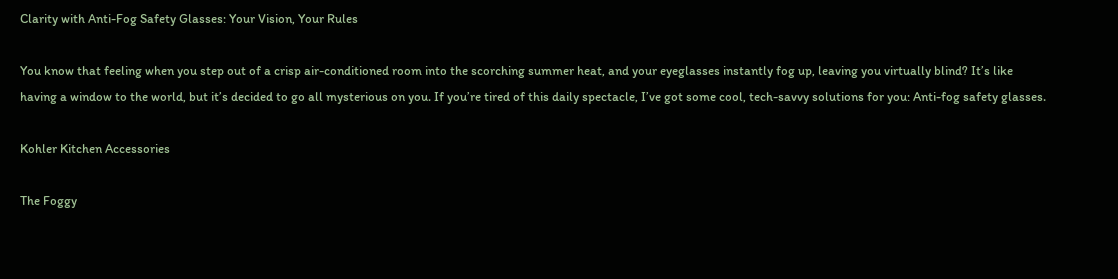Clarity with Anti-Fog Safety Glasses: Your Vision, Your Rules

You know that feeling when you step out of a crisp air-conditioned room into the scorching summer heat, and your eyeglasses instantly fog up, leaving you virtually blind? It’s like having a window to the world, but it’s decided to go all mysterious on you. If you’re tired of this daily spectacle, I’ve got some cool, tech-savvy solutions for you: Anti-fog safety glasses.

Kohler Kitchen Accessories

The Foggy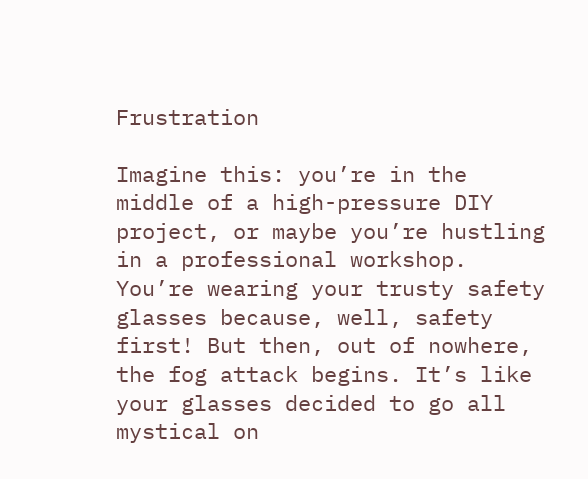Frustration

Imagine this: you’re in the middle of a high-pressure DIY project, or maybe you’re hustling in a professional workshop. You’re wearing your trusty safety glasses because, well, safety first! But then, out of nowhere, the fog attack begins. It’s like your glasses decided to go all mystical on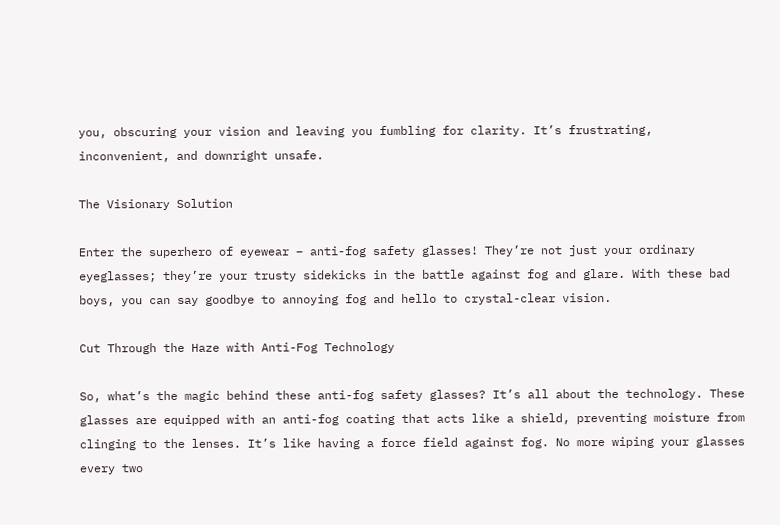you, obscuring your vision and leaving you fumbling for clarity. It’s frustrating, inconvenient, and downright unsafe.

The Visionary Solution

Enter the superhero of eyewear – anti-fog safety glasses! They’re not just your ordinary eyeglasses; they’re your trusty sidekicks in the battle against fog and glare. With these bad boys, you can say goodbye to annoying fog and hello to crystal-clear vision.

Cut Through the Haze with Anti-Fog Technology

So, what’s the magic behind these anti-fog safety glasses? It’s all about the technology. These glasses are equipped with an anti-fog coating that acts like a shield, preventing moisture from clinging to the lenses. It’s like having a force field against fog. No more wiping your glasses every two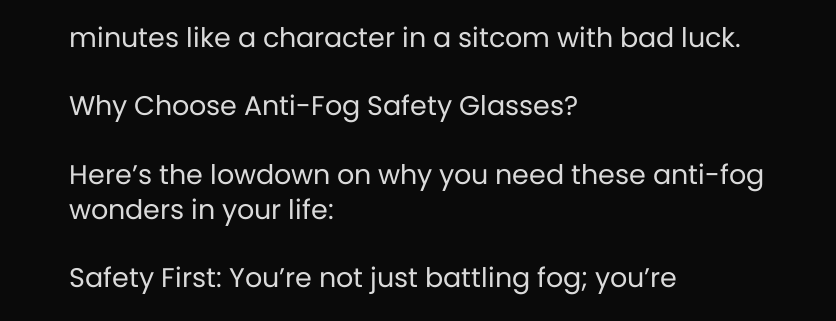minutes like a character in a sitcom with bad luck.

Why Choose Anti-Fog Safety Glasses?

Here’s the lowdown on why you need these anti-fog wonders in your life:

Safety First: You’re not just battling fog; you’re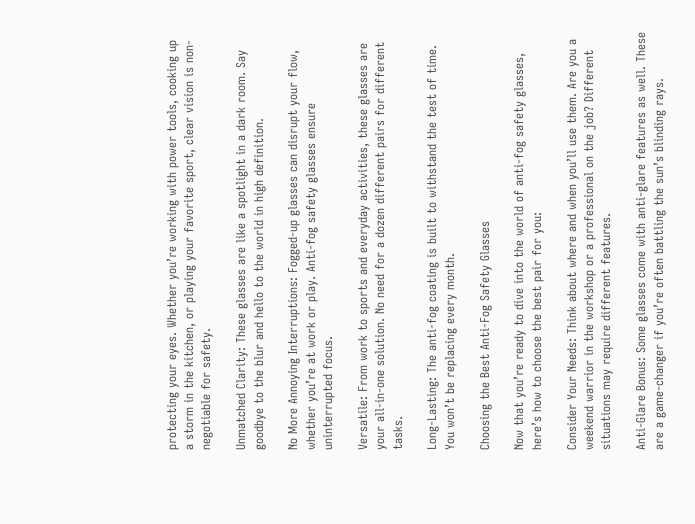protecting your eyes. Whether you’re working with power tools, cooking up a storm in the kitchen, or playing your favorite sport, clear vision is non-negotiable for safety.

Unmatched Clarity: These glasses are like a spotlight in a dark room. Say goodbye to the blur and hello to the world in high definition.

No More Annoying Interruptions: Fogged-up glasses can disrupt your flow, whether you’re at work or play. Anti-fog safety glasses ensure uninterrupted focus.

Versatile: From work to sports and everyday activities, these glasses are your all-in-one solution. No need for a dozen different pairs for different tasks.

Long-Lasting: The anti-fog coating is built to withstand the test of time. You won’t be replacing every month.

Choosing the Best Anti-Fog Safety Glasses

Now that you’re ready to dive into the world of anti-fog safety glasses, here’s how to choose the best pair for you:

Consider Your Needs: Think about where and when you’ll use them. Are you a weekend warrior in the workshop or a professional on the job? Different situations may require different features.

Anti-Glare Bonus: Some glasses come with anti-glare features as well. These are a game-changer if you’re often battling the sun’s blinding rays.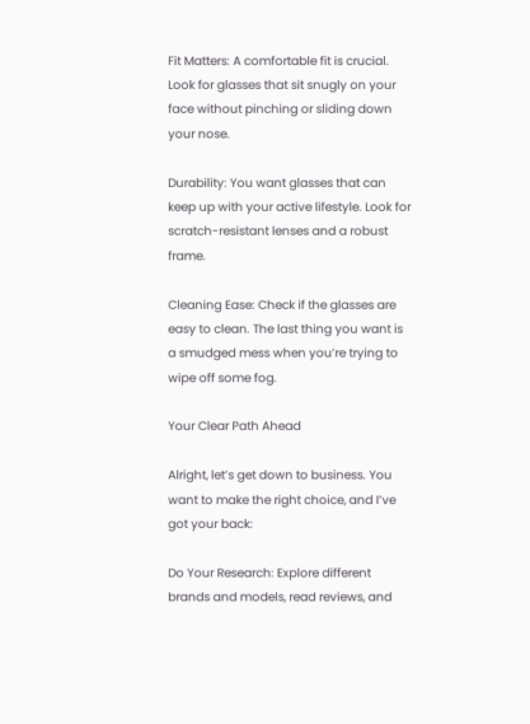Fit Matters: A comfortable fit is crucial. Look for glasses that sit snugly on your face without pinching or sliding down your nose.

Durability: You want glasses that can keep up with your active lifestyle. Look for scratch-resistant lenses and a robust frame.

Cleaning Ease: Check if the glasses are easy to clean. The last thing you want is a smudged mess when you’re trying to wipe off some fog.

Your Clear Path Ahead

Alright, let’s get down to business. You want to make the right choice, and I’ve got your back:

Do Your Research: Explore different brands and models, read reviews, and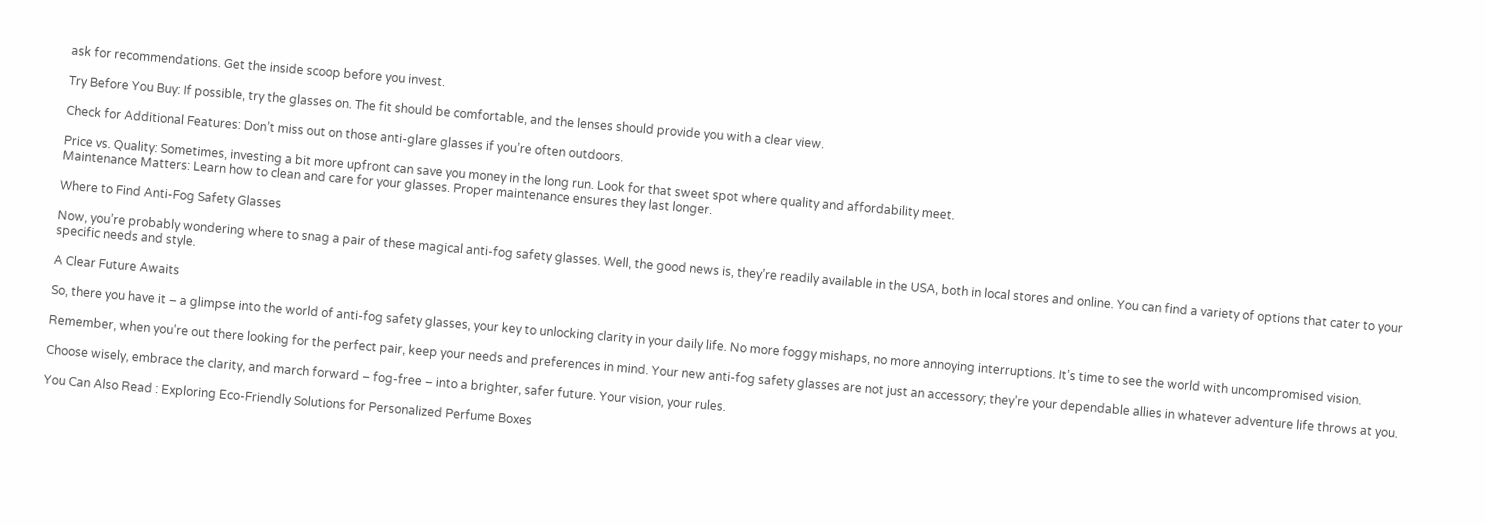ask for recommendations. Get the inside scoop before you invest.

Try Before You Buy: If possible, try the glasses on. The fit should be comfortable, and the lenses should provide you with a clear view.

Check for Additional Features: Don’t miss out on those anti-glare glasses if you’re often outdoors.

Price vs. Quality: Sometimes, investing a bit more upfront can save you money in the long run. Look for that sweet spot where quality and affordability meet.
Maintenance Matters: Learn how to clean and care for your glasses. Proper maintenance ensures they last longer.

Where to Find Anti-Fog Safety Glasses

Now, you’re probably wondering where to snag a pair of these magical anti-fog safety glasses. Well, the good news is, they’re readily available in the USA, both in local stores and online. You can find a variety of options that cater to your specific needs and style.

A Clear Future Awaits

So, there you have it – a glimpse into the world of anti-fog safety glasses, your key to unlocking clarity in your daily life. No more foggy mishaps, no more annoying interruptions. It’s time to see the world with uncompromised vision.

Remember, when you’re out there looking for the perfect pair, keep your needs and preferences in mind. Your new anti-fog safety glasses are not just an accessory; they’re your dependable allies in whatever adventure life throws at you.

Choose wisely, embrace the clarity, and march forward – fog-free – into a brighter, safer future. Your vision, your rules.

You Can Also Read : Exploring Eco-Friendly Solutions for Personalized Perfume Boxes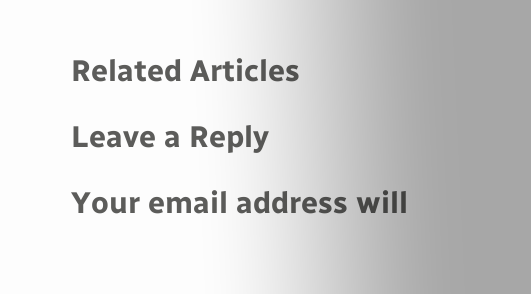Related Articles

Leave a Reply

Your email address will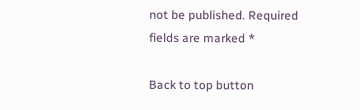not be published. Required fields are marked *

Back to top button